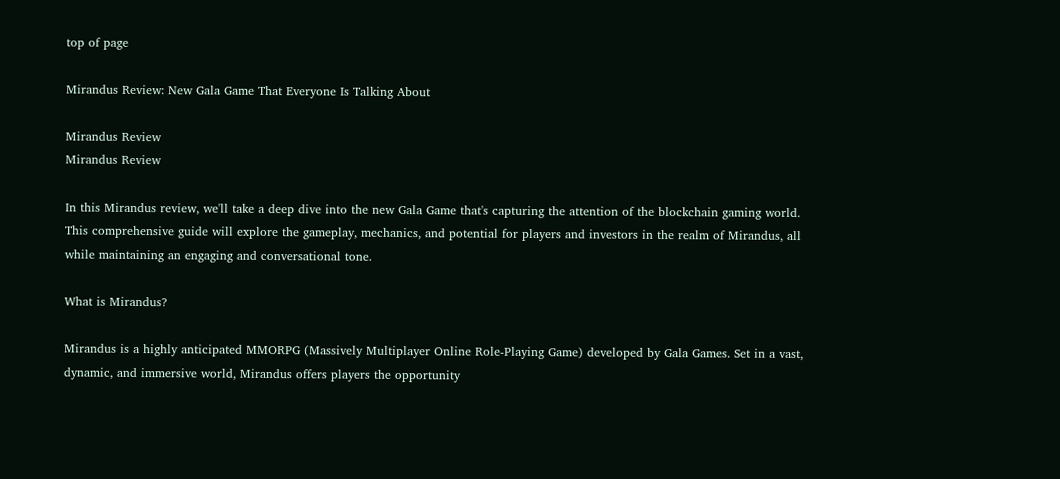top of page

Mirandus Review: New Gala Game That Everyone Is Talking About

Mirandus Review
Mirandus Review

In this Mirandus review, we'll take a deep dive into the new Gala Game that's capturing the attention of the blockchain gaming world. This comprehensive guide will explore the gameplay, mechanics, and potential for players and investors in the realm of Mirandus, all while maintaining an engaging and conversational tone.

What is Mirandus?

Mirandus is a highly anticipated MMORPG (Massively Multiplayer Online Role-Playing Game) developed by Gala Games. Set in a vast, dynamic, and immersive world, Mirandus offers players the opportunity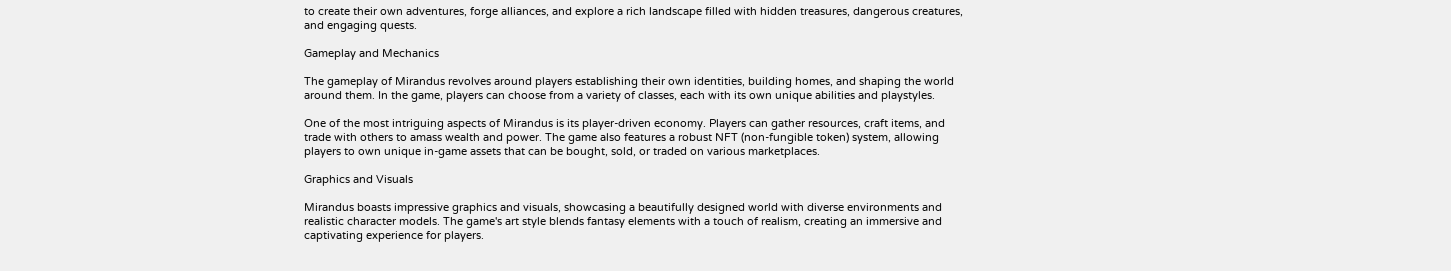to create their own adventures, forge alliances, and explore a rich landscape filled with hidden treasures, dangerous creatures, and engaging quests.

Gameplay and Mechanics

The gameplay of Mirandus revolves around players establishing their own identities, building homes, and shaping the world around them. In the game, players can choose from a variety of classes, each with its own unique abilities and playstyles.

One of the most intriguing aspects of Mirandus is its player-driven economy. Players can gather resources, craft items, and trade with others to amass wealth and power. The game also features a robust NFT (non-fungible token) system, allowing players to own unique in-game assets that can be bought, sold, or traded on various marketplaces.

Graphics and Visuals

Mirandus boasts impressive graphics and visuals, showcasing a beautifully designed world with diverse environments and realistic character models. The game's art style blends fantasy elements with a touch of realism, creating an immersive and captivating experience for players.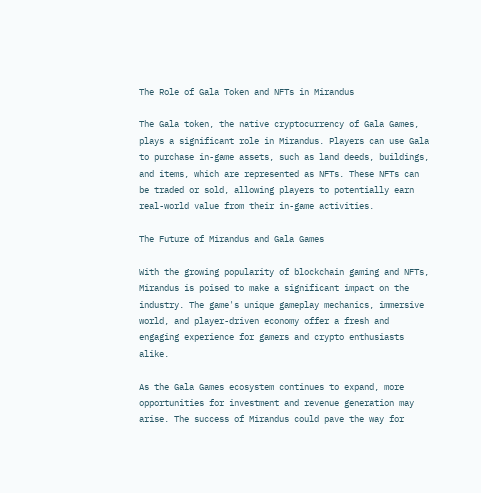The Role of Gala Token and NFTs in Mirandus

The Gala token, the native cryptocurrency of Gala Games, plays a significant role in Mirandus. Players can use Gala to purchase in-game assets, such as land deeds, buildings, and items, which are represented as NFTs. These NFTs can be traded or sold, allowing players to potentially earn real-world value from their in-game activities.

The Future of Mirandus and Gala Games

With the growing popularity of blockchain gaming and NFTs, Mirandus is poised to make a significant impact on the industry. The game's unique gameplay mechanics, immersive world, and player-driven economy offer a fresh and engaging experience for gamers and crypto enthusiasts alike.

As the Gala Games ecosystem continues to expand, more opportunities for investment and revenue generation may arise. The success of Mirandus could pave the way for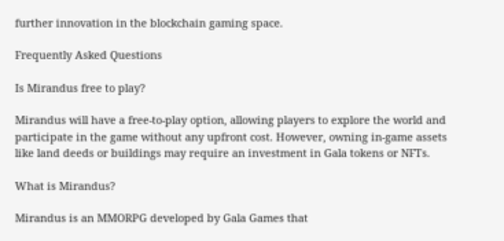further innovation in the blockchain gaming space.

Frequently Asked Questions

Is Mirandus free to play?

Mirandus will have a free-to-play option, allowing players to explore the world and participate in the game without any upfront cost. However, owning in-game assets like land deeds or buildings may require an investment in Gala tokens or NFTs.

What is Mirandus?

Mirandus is an MMORPG developed by Gala Games that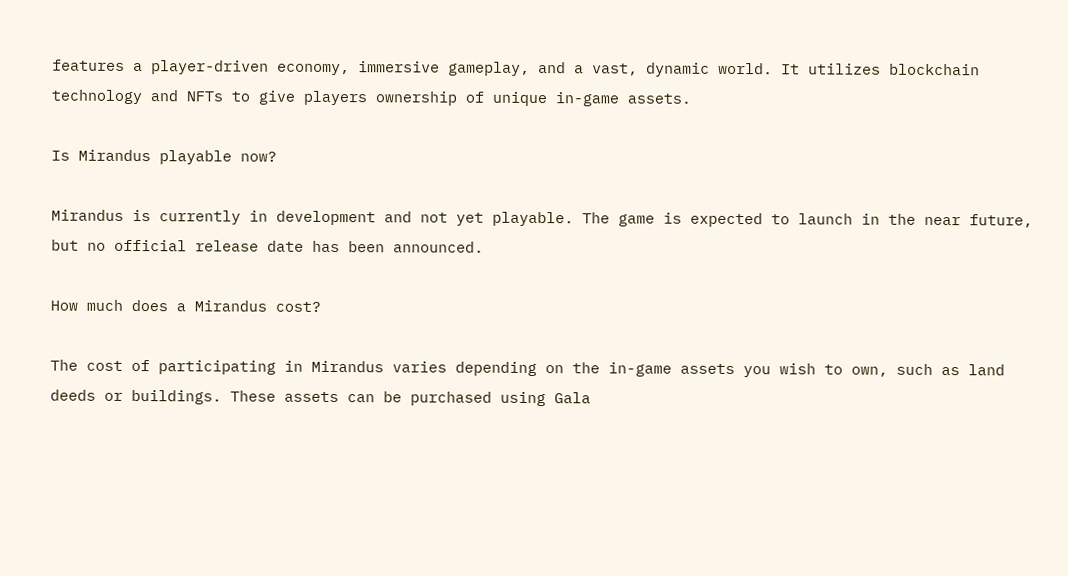features a player-driven economy, immersive gameplay, and a vast, dynamic world. It utilizes blockchain technology and NFTs to give players ownership of unique in-game assets.

Is Mirandus playable now?

Mirandus is currently in development and not yet playable. The game is expected to launch in the near future, but no official release date has been announced.

How much does a Mirandus cost?

The cost of participating in Mirandus varies depending on the in-game assets you wish to own, such as land deeds or buildings. These assets can be purchased using Gala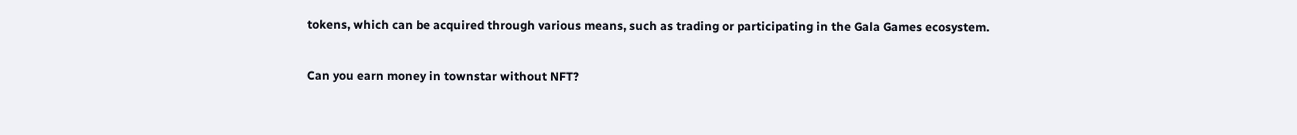tokens, which can be acquired through various means, such as trading or participating in the Gala Games ecosystem.

Can you earn money in townstar without NFT?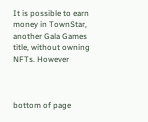It is possible to earn money in TownStar, another Gala Games title, without owning NFTs. However



bottom of page